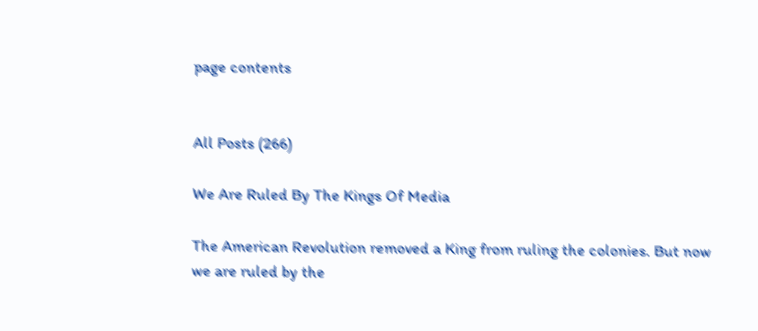page contents


All Posts (266)

We Are Ruled By The Kings Of Media

The American Revolution removed a King from ruling the colonies. But now we are ruled by the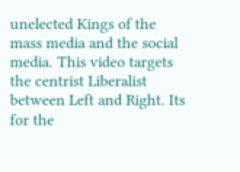unelected Kings of the mass media and the social media. This video targets the centrist Liberalist between Left and Right. Its for the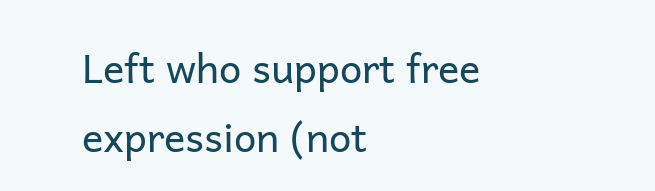Left who support free expression (not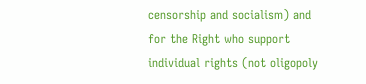censorship and socialism) and for the Right who support individual rights (not oligopoly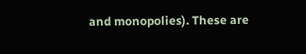and monopolies). These are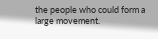the people who could form a large movement.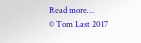Read more…
© Tom Last 2017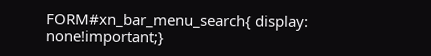FORM#xn_bar_menu_search{ display: none!important;}